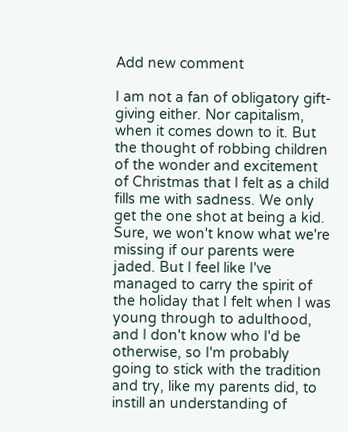Add new comment

I am not a fan of obligatory gift-giving either. Nor capitalism, when it comes down to it. But the thought of robbing children of the wonder and excitement of Christmas that I felt as a child fills me with sadness. We only get the one shot at being a kid. Sure, we won't know what we're missing if our parents were jaded. But I feel like I've managed to carry the spirit of the holiday that I felt when I was young through to adulthood, and I don't know who I'd be otherwise, so I'm probably going to stick with the tradition and try, like my parents did, to instill an understanding of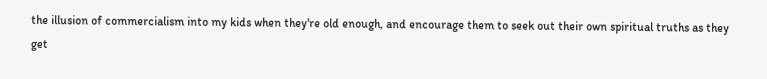the illusion of commercialism into my kids when they're old enough, and encourage them to seek out their own spiritual truths as they get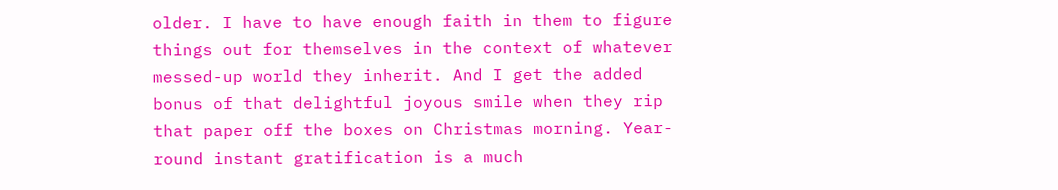older. I have to have enough faith in them to figure things out for themselves in the context of whatever messed-up world they inherit. And I get the added bonus of that delightful joyous smile when they rip that paper off the boxes on Christmas morning. Year-round instant gratification is a much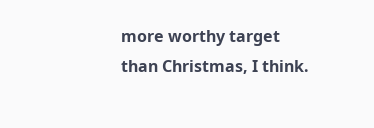more worthy target than Christmas, I think.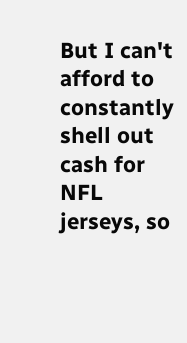But I can't afford to constantly shell out cash for NFL jerseys, so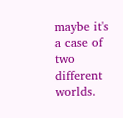maybe it's a case of two different worlds.